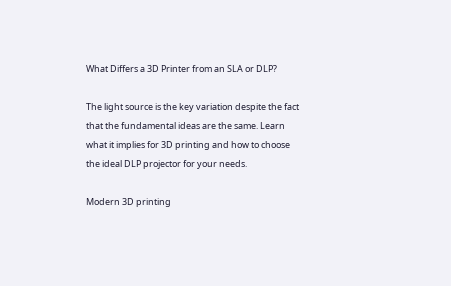What Differs a 3D Printer from an SLA or DLP?

The light source is the key variation despite the fact that the fundamental ideas are the same. Learn what it implies for 3D printing and how to choose the ideal DLP projector for your needs.

Modern 3D printing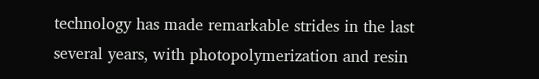technology has made remarkable strides in the last several years, with photopolymerization and resin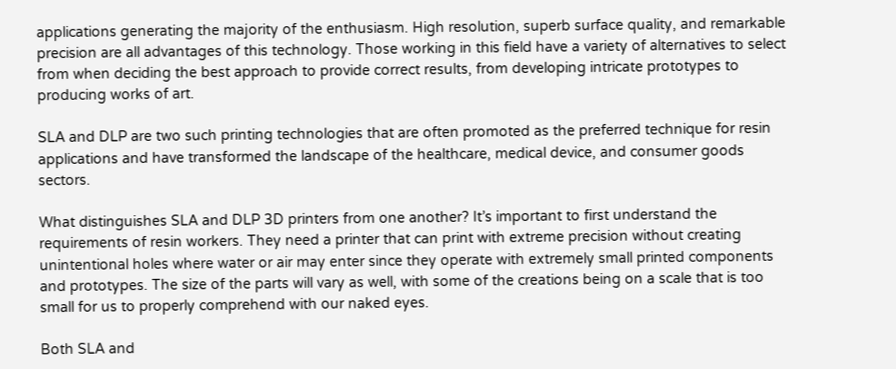applications generating the majority of the enthusiasm. High resolution, superb surface quality, and remarkable precision are all advantages of this technology. Those working in this field have a variety of alternatives to select from when deciding the best approach to provide correct results, from developing intricate prototypes to producing works of art.

SLA and DLP are two such printing technologies that are often promoted as the preferred technique for resin applications and have transformed the landscape of the healthcare, medical device, and consumer goods sectors.

What distinguishes SLA and DLP 3D printers from one another? It’s important to first understand the requirements of resin workers. They need a printer that can print with extreme precision without creating unintentional holes where water or air may enter since they operate with extremely small printed components and prototypes. The size of the parts will vary as well, with some of the creations being on a scale that is too small for us to properly comprehend with our naked eyes.

Both SLA and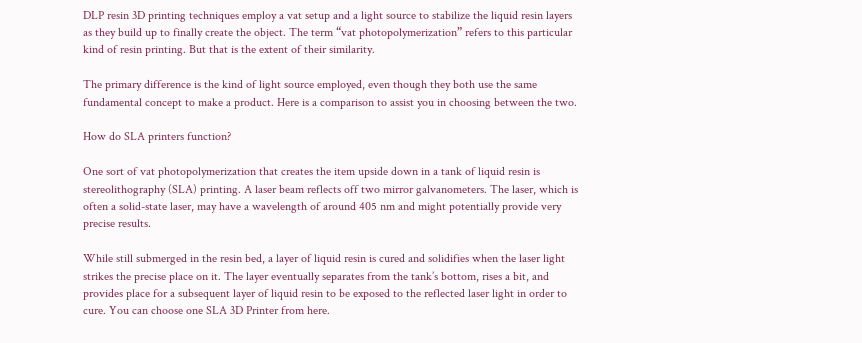DLP resin 3D printing techniques employ a vat setup and a light source to stabilize the liquid resin layers as they build up to finally create the object. The term “vat photopolymerization” refers to this particular kind of resin printing. But that is the extent of their similarity.

The primary difference is the kind of light source employed, even though they both use the same fundamental concept to make a product. Here is a comparison to assist you in choosing between the two.

How do SLA printers function?

One sort of vat photopolymerization that creates the item upside down in a tank of liquid resin is stereolithography (SLA) printing. A laser beam reflects off two mirror galvanometers. The laser, which is often a solid-state laser, may have a wavelength of around 405 nm and might potentially provide very precise results.

While still submerged in the resin bed, a layer of liquid resin is cured and solidifies when the laser light strikes the precise place on it. The layer eventually separates from the tank’s bottom, rises a bit, and provides place for a subsequent layer of liquid resin to be exposed to the reflected laser light in order to cure. You can choose one SLA 3D Printer from here.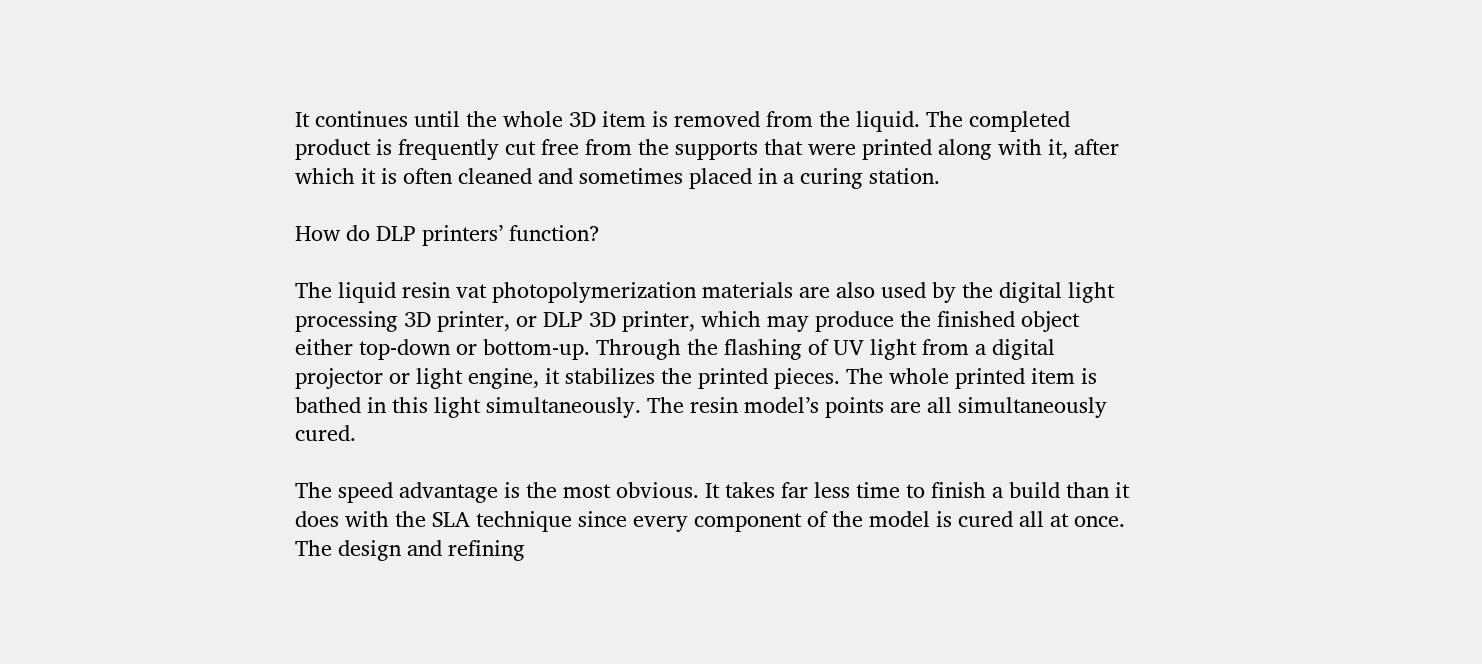It continues until the whole 3D item is removed from the liquid. The completed product is frequently cut free from the supports that were printed along with it, after which it is often cleaned and sometimes placed in a curing station.

How do DLP printers’ function?

The liquid resin vat photopolymerization materials are also used by the digital light processing 3D printer, or DLP 3D printer, which may produce the finished object either top-down or bottom-up. Through the flashing of UV light from a digital projector or light engine, it stabilizes the printed pieces. The whole printed item is bathed in this light simultaneously. The resin model’s points are all simultaneously cured.

The speed advantage is the most obvious. It takes far less time to finish a build than it does with the SLA technique since every component of the model is cured all at once. The design and refining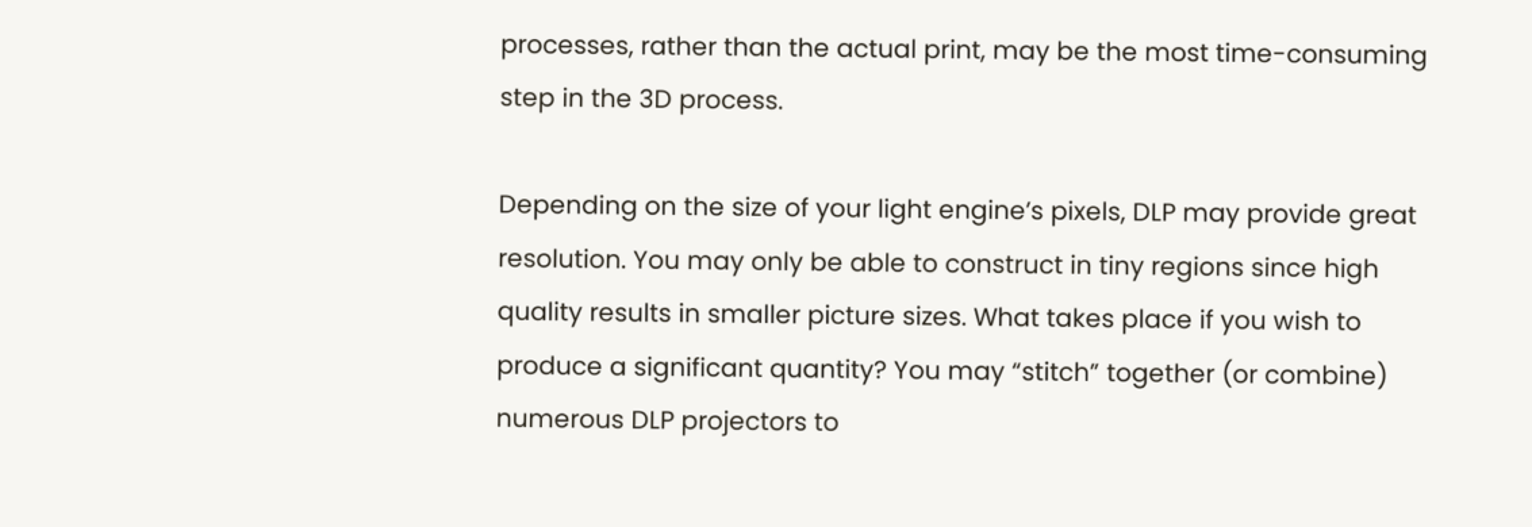processes, rather than the actual print, may be the most time-consuming step in the 3D process.

Depending on the size of your light engine’s pixels, DLP may provide great resolution. You may only be able to construct in tiny regions since high quality results in smaller picture sizes. What takes place if you wish to produce a significant quantity? You may “stitch” together (or combine) numerous DLP projectors to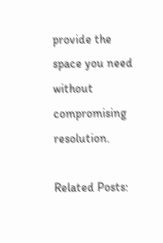provide the space you need without compromising resolution.

Related Posts: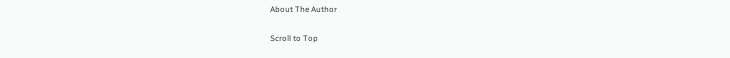About The Author

Scroll to Top